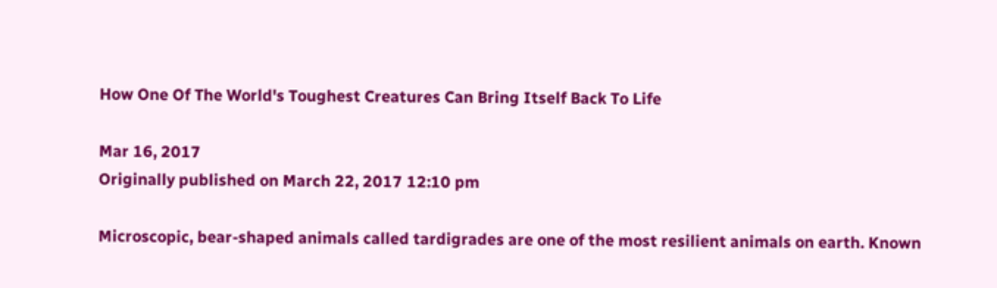How One Of The World's Toughest Creatures Can Bring Itself Back To Life

Mar 16, 2017
Originally published on March 22, 2017 12:10 pm

Microscopic, bear-shaped animals called tardigrades are one of the most resilient animals on earth. Known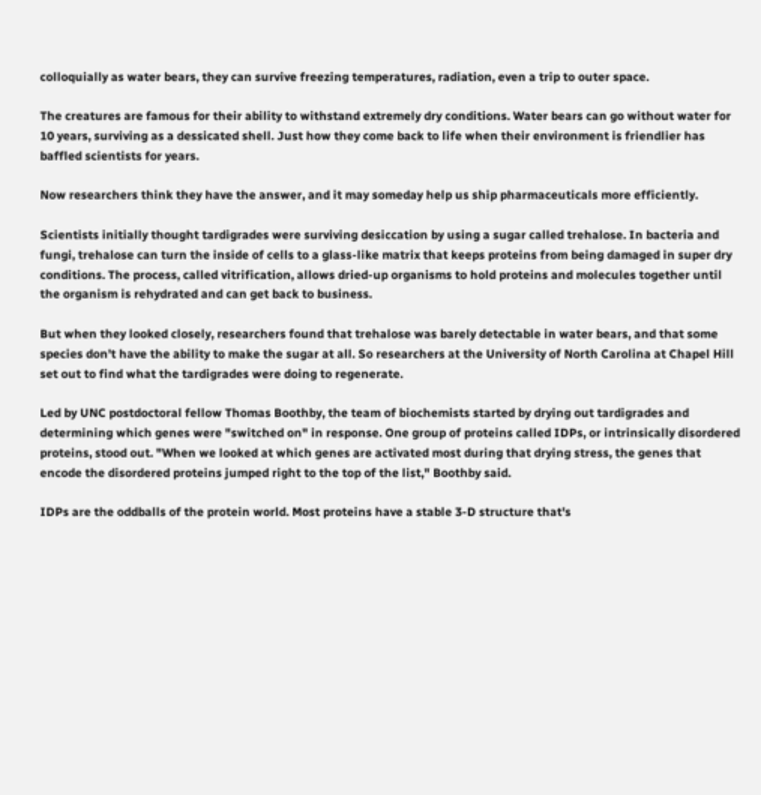colloquially as water bears, they can survive freezing temperatures, radiation, even a trip to outer space.

The creatures are famous for their ability to withstand extremely dry conditions. Water bears can go without water for 10 years, surviving as a dessicated shell. Just how they come back to life when their environment is friendlier has baffled scientists for years.

Now researchers think they have the answer, and it may someday help us ship pharmaceuticals more efficiently.

Scientists initially thought tardigrades were surviving desiccation by using a sugar called trehalose. In bacteria and fungi, trehalose can turn the inside of cells to a glass-like matrix that keeps proteins from being damaged in super dry conditions. The process, called vitrification, allows dried-up organisms to hold proteins and molecules together until the organism is rehydrated and can get back to business.

But when they looked closely, researchers found that trehalose was barely detectable in water bears, and that some species don't have the ability to make the sugar at all. So researchers at the University of North Carolina at Chapel Hill set out to find what the tardigrades were doing to regenerate.

Led by UNC postdoctoral fellow Thomas Boothby, the team of biochemists started by drying out tardigrades and determining which genes were "switched on" in response. One group of proteins called IDPs, or intrinsically disordered proteins, stood out. "When we looked at which genes are activated most during that drying stress, the genes that encode the disordered proteins jumped right to the top of the list," Boothby said.

IDPs are the oddballs of the protein world. Most proteins have a stable 3-D structure that's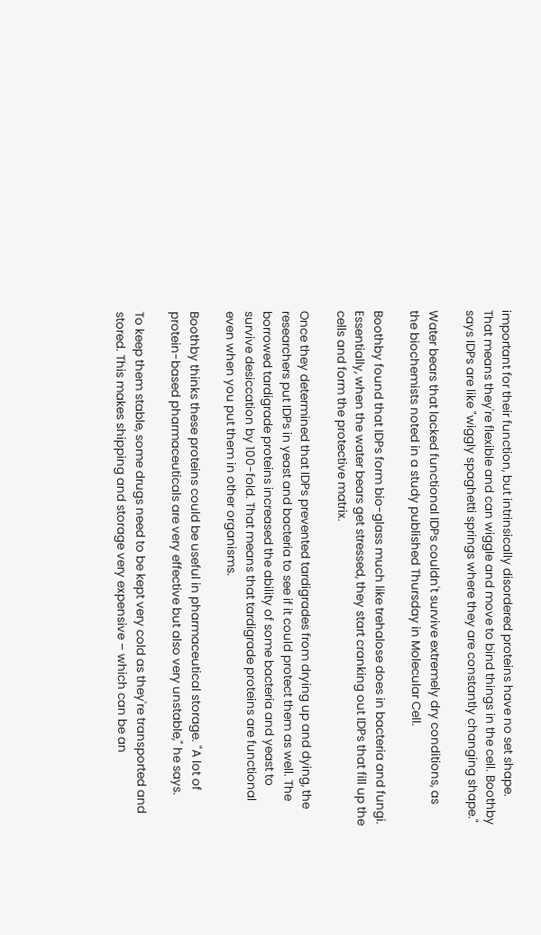important for their function, but intrinsically disordered proteins have no set shape. That means they're flexible and can wiggle and move to bind things in the cell. Boothby says IDPs are like "wiggly spaghetti springs where they are constantly changing shape."

Water bears that lacked functional IDPs couldn't survive extremely dry conditions, as the biochemists noted in a study published Thursday in Molecular Cell.

Boothby found that IDPs form bio-glass much like trehalose does in bacteria and fungi. Essentially, when the water bears get stressed, they start cranking out IDPs that fill up the cells and form the protective matrix.

Once they determined that IDPs prevented tardigrades from drying up and dying, the researchers put IDPs in yeast and bacteria to see if it could protect them as well. The borrowed tardigrade proteins increased the ability of some bacteria and yeast to survive desiccation by 100-fold. That means that tardigrade proteins are functional even when you put them in other organisms.

Boothby thinks these proteins could be useful in pharmaceutical storage. "A lot of protein-based pharmaceuticals are very effective but also very unstable," he says.

To keep them stable, some drugs need to be kept very cold as they're transported and stored. This makes shipping and storage very expensive – which can be an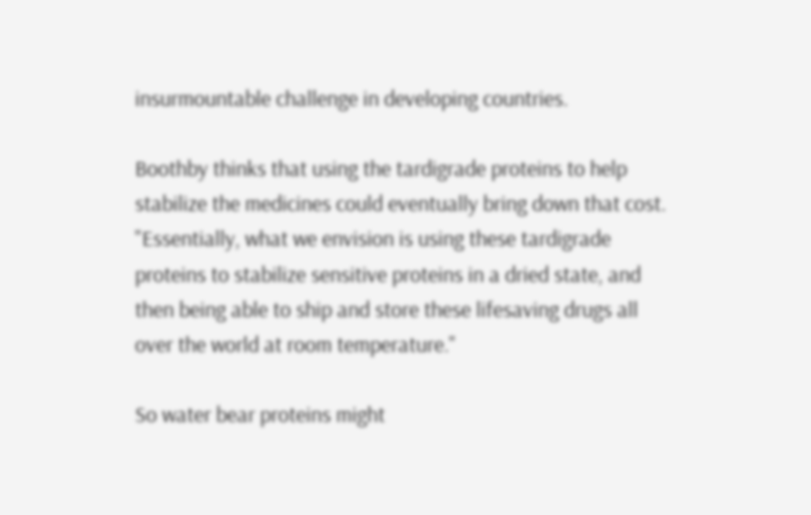insurmountable challenge in developing countries.

Boothby thinks that using the tardigrade proteins to help stabilize the medicines could eventually bring down that cost. "Essentially, what we envision is using these tardigrade proteins to stabilize sensitive proteins in a dried state, and then being able to ship and store these lifesaving drugs all over the world at room temperature."

So water bear proteins might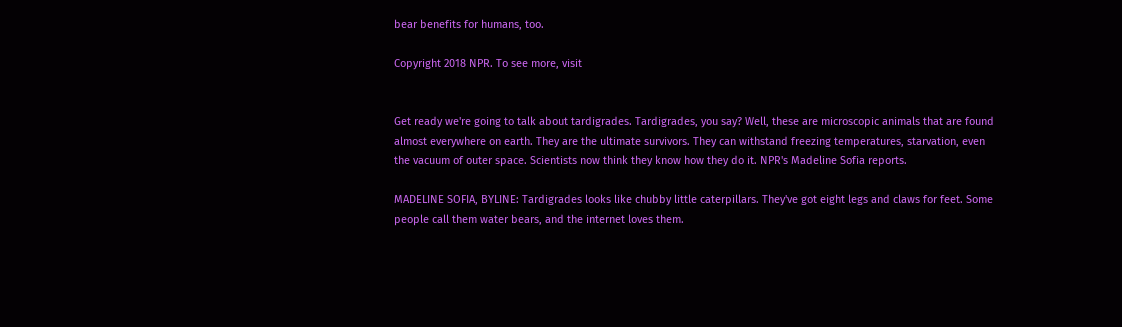bear benefits for humans, too.

Copyright 2018 NPR. To see more, visit


Get ready we're going to talk about tardigrades. Tardigrades, you say? Well, these are microscopic animals that are found almost everywhere on earth. They are the ultimate survivors. They can withstand freezing temperatures, starvation, even the vacuum of outer space. Scientists now think they know how they do it. NPR's Madeline Sofia reports.

MADELINE SOFIA, BYLINE: Tardigrades looks like chubby little caterpillars. They've got eight legs and claws for feet. Some people call them water bears, and the internet loves them.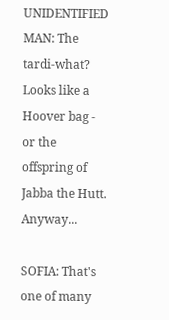UNIDENTIFIED MAN: The tardi-what? Looks like a Hoover bag - or the offspring of Jabba the Hutt. Anyway...

SOFIA: That's one of many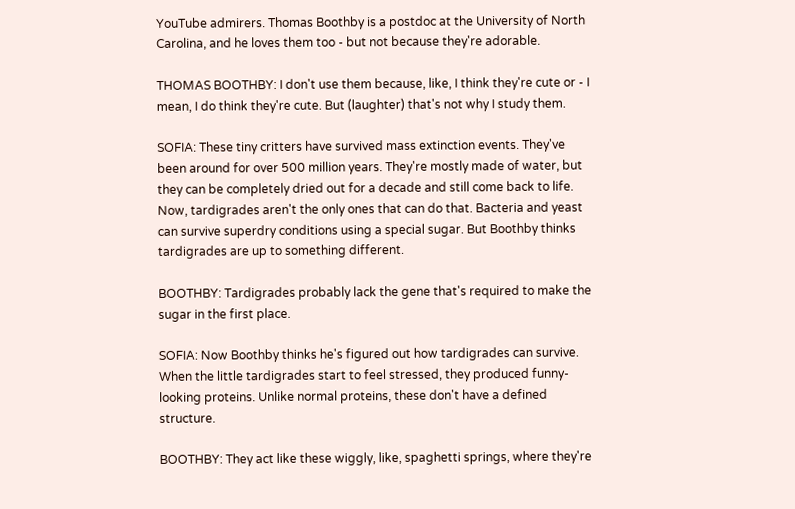YouTube admirers. Thomas Boothby is a postdoc at the University of North Carolina, and he loves them too - but not because they're adorable.

THOMAS BOOTHBY: I don't use them because, like, I think they're cute or - I mean, I do think they're cute. But (laughter) that's not why I study them.

SOFIA: These tiny critters have survived mass extinction events. They've been around for over 500 million years. They're mostly made of water, but they can be completely dried out for a decade and still come back to life. Now, tardigrades aren't the only ones that can do that. Bacteria and yeast can survive superdry conditions using a special sugar. But Boothby thinks tardigrades are up to something different.

BOOTHBY: Tardigrades probably lack the gene that's required to make the sugar in the first place.

SOFIA: Now Boothby thinks he's figured out how tardigrades can survive. When the little tardigrades start to feel stressed, they produced funny-looking proteins. Unlike normal proteins, these don't have a defined structure.

BOOTHBY: They act like these wiggly, like, spaghetti springs, where they're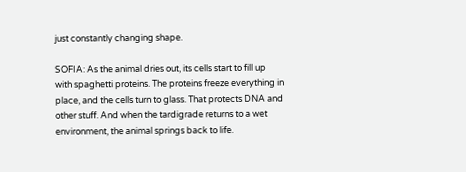just constantly changing shape.

SOFIA: As the animal dries out, its cells start to fill up with spaghetti proteins. The proteins freeze everything in place, and the cells turn to glass. That protects DNA and other stuff. And when the tardigrade returns to a wet environment, the animal springs back to life.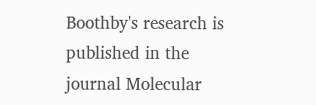Boothby's research is published in the journal Molecular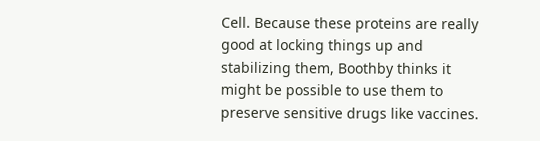Cell. Because these proteins are really good at locking things up and stabilizing them, Boothby thinks it might be possible to use them to preserve sensitive drugs like vaccines.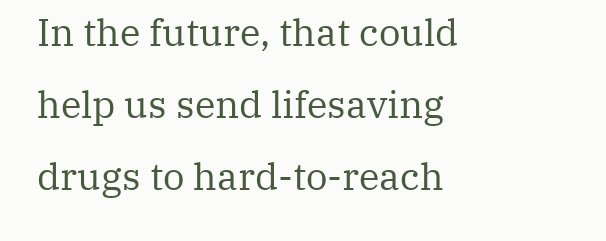In the future, that could help us send lifesaving drugs to hard-to-reach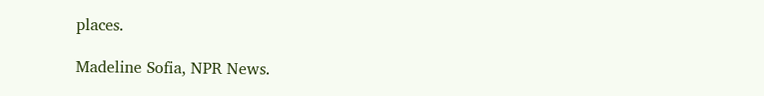places.

Madeline Sofia, NPR News.